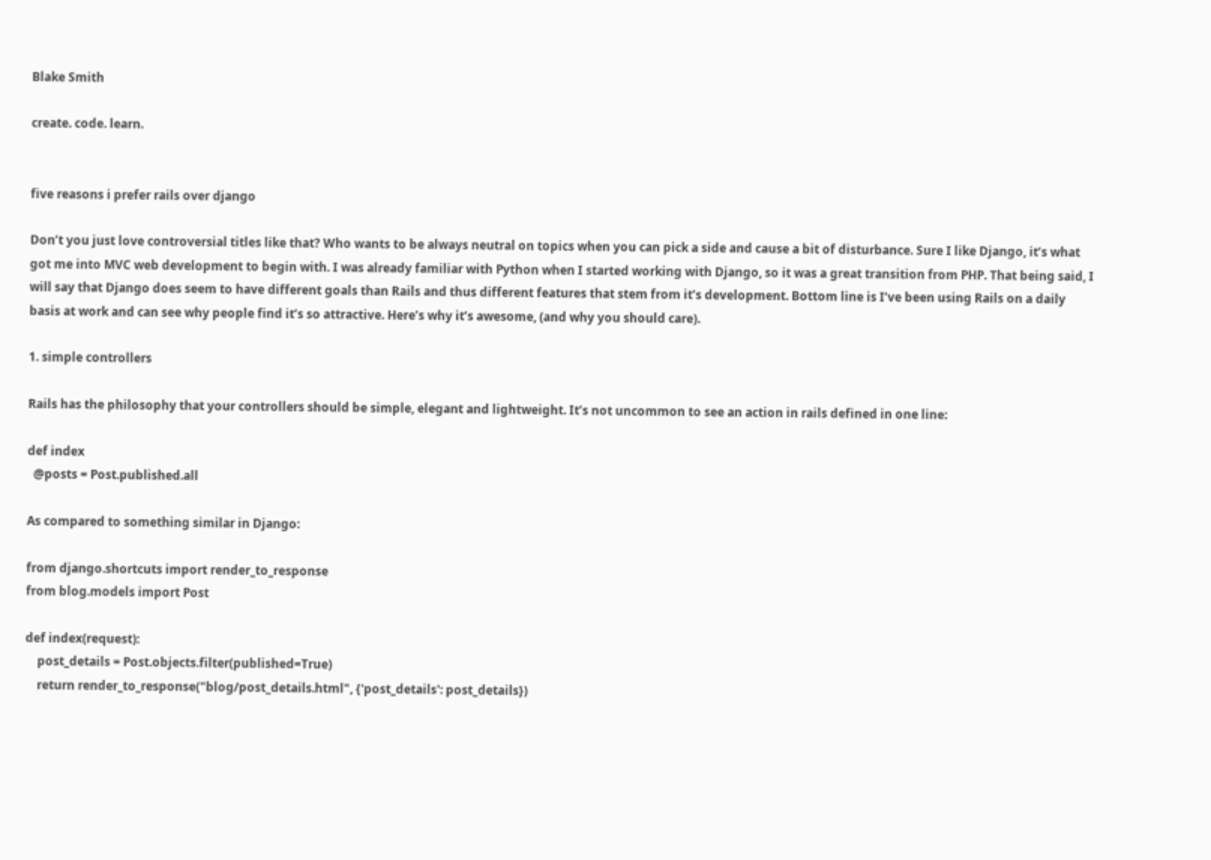Blake Smith

create. code. learn.


five reasons i prefer rails over django

Don’t you just love controversial titles like that? Who wants to be always neutral on topics when you can pick a side and cause a bit of disturbance. Sure I like Django, it’s what got me into MVC web development to begin with. I was already familiar with Python when I started working with Django, so it was a great transition from PHP. That being said, I will say that Django does seem to have different goals than Rails and thus different features that stem from it’s development. Bottom line is I’ve been using Rails on a daily basis at work and can see why people find it’s so attractive. Here’s why it’s awesome, (and why you should care).

1. simple controllers

Rails has the philosophy that your controllers should be simple, elegant and lightweight. It’s not uncommon to see an action in rails defined in one line:

def index
  @posts = Post.published.all

As compared to something similar in Django:

from django.shortcuts import render_to_response
from blog.models import Post

def index(request):
    post_details = Post.objects.filter(published=True)
    return render_to_response("blog/post_details.html", {'post_details': post_details})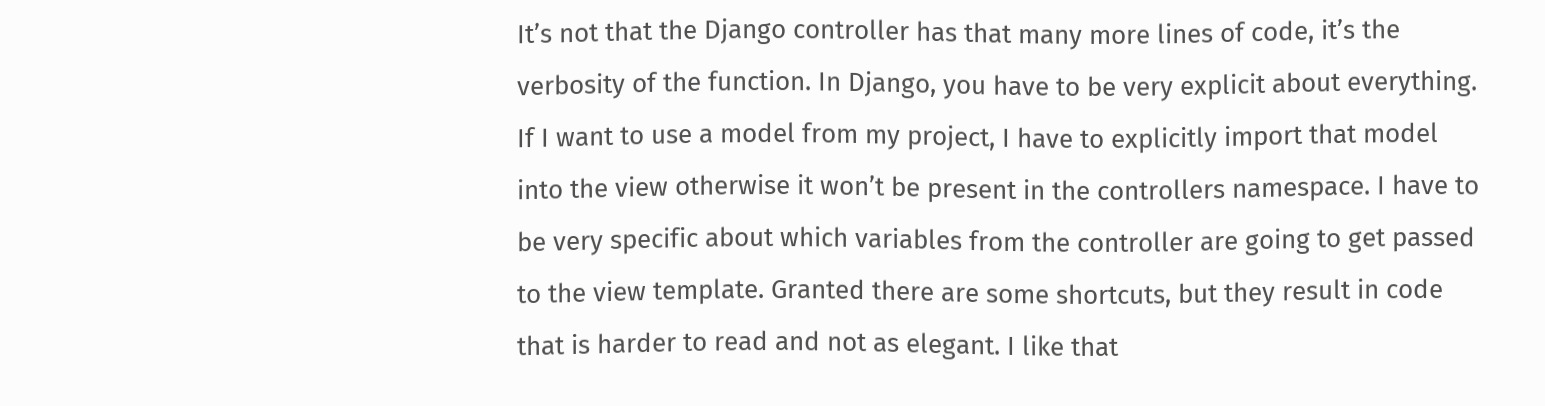It’s not that the Django controller has that many more lines of code, it’s the verbosity of the function. In Django, you have to be very explicit about everything. If I want to use a model from my project, I have to explicitly import that model into the view otherwise it won’t be present in the controllers namespace. I have to be very specific about which variables from the controller are going to get passed to the view template. Granted there are some shortcuts, but they result in code that is harder to read and not as elegant. I like that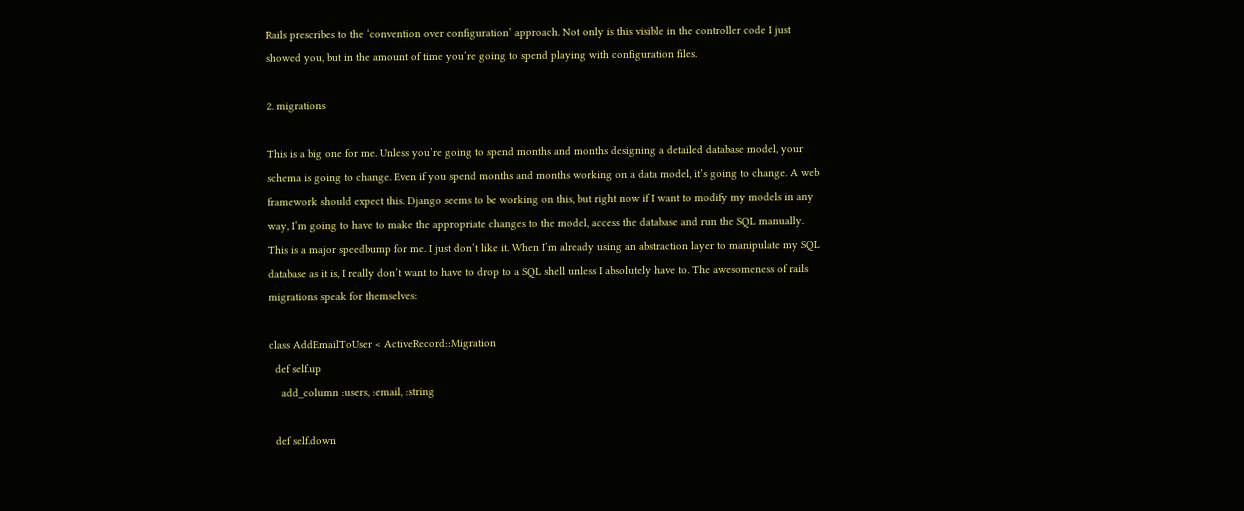Rails prescribes to the ‘convention over configuration’ approach. Not only is this visible in the controller code I just showed you, but in the amount of time you’re going to spend playing with configuration files.

2. migrations

This is a big one for me. Unless you’re going to spend months and months designing a detailed database model, your schema is going to change. Even if you spend months and months working on a data model, it’s going to change. A web framework should expect this. Django seems to be working on this, but right now if I want to modify my models in any way, I’m going to have to make the appropriate changes to the model, access the database and run the SQL manually. This is a major speedbump for me. I just don’t like it. When I’m already using an abstraction layer to manipulate my SQL database as it is, I really don’t want to have to drop to a SQL shell unless I absolutely have to. The awesomeness of rails migrations speak for themselves:

class AddEmailToUser < ActiveRecord::Migration
  def self.up
    add_column :users, :email, :string

  def self.down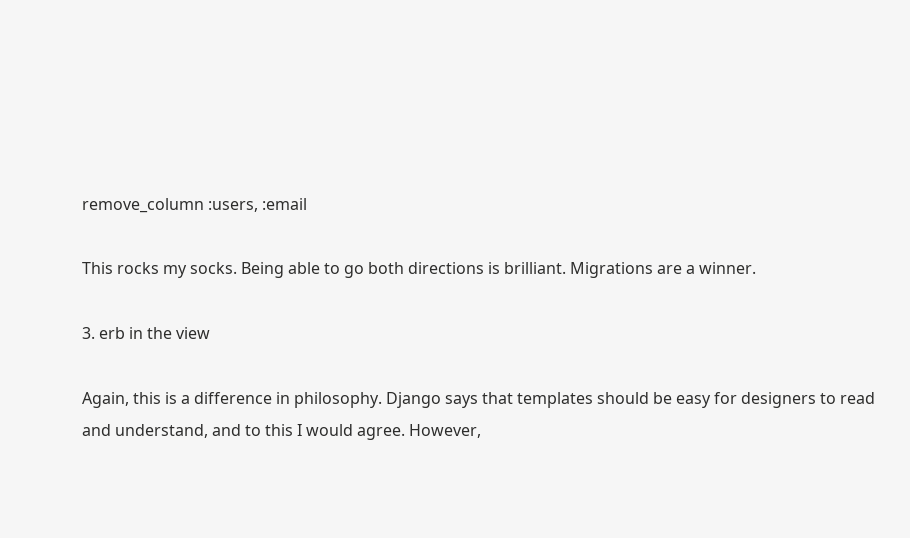remove_column :users, :email

This rocks my socks. Being able to go both directions is brilliant. Migrations are a winner.

3. erb in the view

Again, this is a difference in philosophy. Django says that templates should be easy for designers to read and understand, and to this I would agree. However,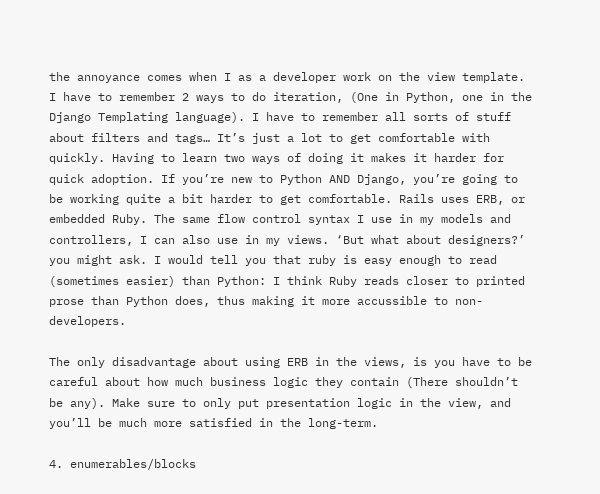the annoyance comes when I as a developer work on the view template. I have to remember 2 ways to do iteration, (One in Python, one in the Django Templating language). I have to remember all sorts of stuff about filters and tags… It’s just a lot to get comfortable with quickly. Having to learn two ways of doing it makes it harder for quick adoption. If you’re new to Python AND Django, you’re going to be working quite a bit harder to get comfortable. Rails uses ERB, or embedded Ruby. The same flow control syntax I use in my models and controllers, I can also use in my views. ‘But what about designers?’ you might ask. I would tell you that ruby is easy enough to read (sometimes easier) than Python: I think Ruby reads closer to printed prose than Python does, thus making it more accussible to non-developers.

The only disadvantage about using ERB in the views, is you have to be careful about how much business logic they contain (There shouldn’t be any). Make sure to only put presentation logic in the view, and you’ll be much more satisfied in the long-term.

4. enumerables/blocks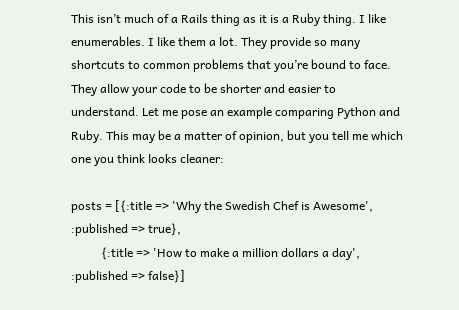This isn’t much of a Rails thing as it is a Ruby thing. I like enumerables. I like them a lot. They provide so many shortcuts to common problems that you’re bound to face. They allow your code to be shorter and easier to understand. Let me pose an example comparing Python and Ruby. This may be a matter of opinion, but you tell me which one you think looks cleaner:

posts = [{:title => 'Why the Swedish Chef is Awesome', :published => true},
          {:title => 'How to make a million dollars a day', :published => false}]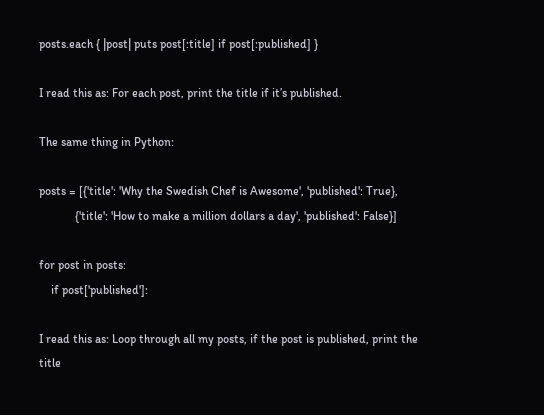posts.each { |post| puts post[:title] if post[:published] }

I read this as: For each post, print the title if it’s published.

The same thing in Python:

posts = [{'title': 'Why the Swedish Chef is Awesome', 'published': True},
            {'title': 'How to make a million dollars a day', 'published': False}]

for post in posts:
    if post['published']:

I read this as: Loop through all my posts, if the post is published, print the title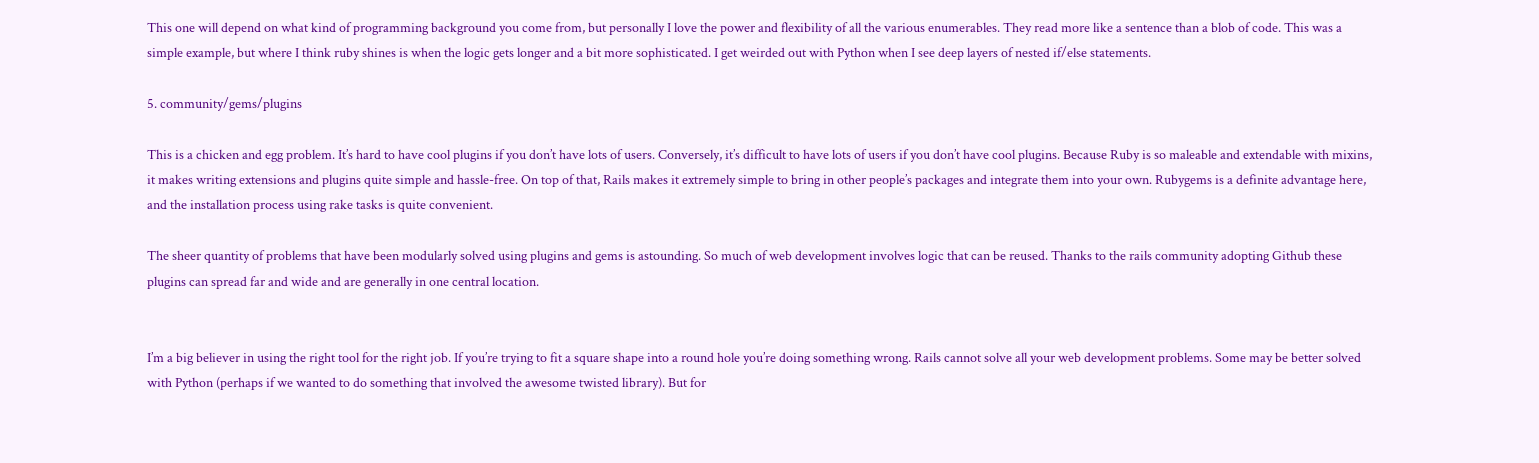This one will depend on what kind of programming background you come from, but personally I love the power and flexibility of all the various enumerables. They read more like a sentence than a blob of code. This was a simple example, but where I think ruby shines is when the logic gets longer and a bit more sophisticated. I get weirded out with Python when I see deep layers of nested if/else statements.

5. community/gems/plugins

This is a chicken and egg problem. It’s hard to have cool plugins if you don’t have lots of users. Conversely, it’s difficult to have lots of users if you don’t have cool plugins. Because Ruby is so maleable and extendable with mixins, it makes writing extensions and plugins quite simple and hassle-free. On top of that, Rails makes it extremely simple to bring in other people’s packages and integrate them into your own. Rubygems is a definite advantage here, and the installation process using rake tasks is quite convenient.

The sheer quantity of problems that have been modularly solved using plugins and gems is astounding. So much of web development involves logic that can be reused. Thanks to the rails community adopting Github these plugins can spread far and wide and are generally in one central location.


I’m a big believer in using the right tool for the right job. If you’re trying to fit a square shape into a round hole you’re doing something wrong. Rails cannot solve all your web development problems. Some may be better solved with Python (perhaps if we wanted to do something that involved the awesome twisted library). But for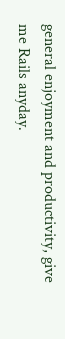general enjoyment and productivity, give me Rails anyday.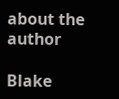about the author

Blake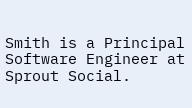Smith is a Principal Software Engineer at Sprout Social.